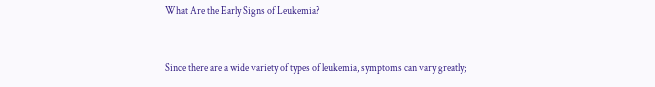What Are the Early Signs of Leukemia?


Since there are a wide variety of types of leukemia, symptoms can vary greatly;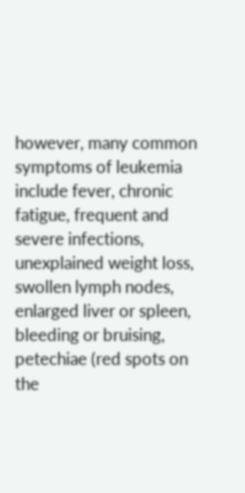however, many common symptoms of leukemia include fever, chronic fatigue, frequent and severe infections, unexplained weight loss, swollen lymph nodes, enlarged liver or spleen, bleeding or bruising, petechiae (red spots on the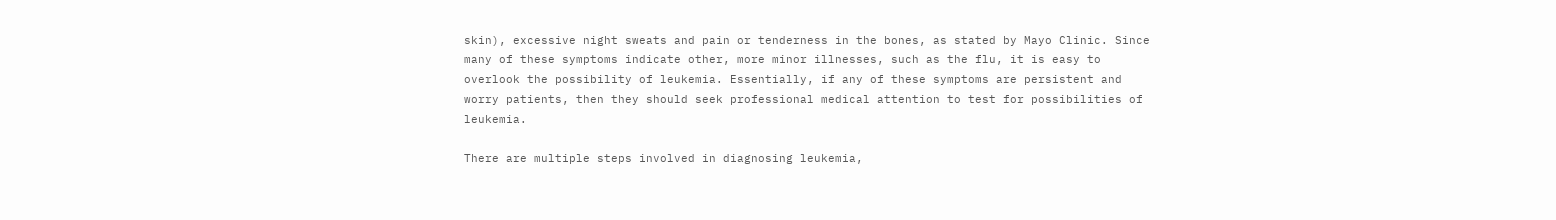skin), excessive night sweats and pain or tenderness in the bones, as stated by Mayo Clinic. Since many of these symptoms indicate other, more minor illnesses, such as the flu, it is easy to overlook the possibility of leukemia. Essentially, if any of these symptoms are persistent and worry patients, then they should seek professional medical attention to test for possibilities of leukemia.

There are multiple steps involved in diagnosing leukemia,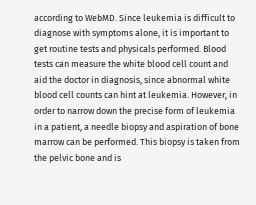according to WebMD. Since leukemia is difficult to diagnose with symptoms alone, it is important to get routine tests and physicals performed. Blood tests can measure the white blood cell count and aid the doctor in diagnosis, since abnormal white blood cell counts can hint at leukemia. However, in order to narrow down the precise form of leukemia in a patient, a needle biopsy and aspiration of bone marrow can be performed. This biopsy is taken from the pelvic bone and is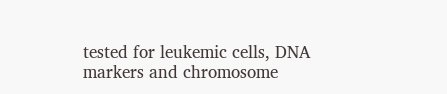tested for leukemic cells, DNA markers and chromosome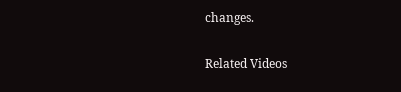changes.

Related Videos